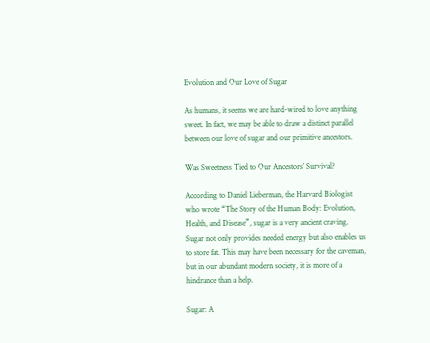Evolution and Our Love of Sugar

As humans, it seems we are hard-wired to love anything sweet. In fact, we may be able to draw a distinct parallel between our love of sugar and our primitive ancestors.

Was Sweetness Tied to Our Ancestors’ Survival?

According to Daniel Lieberman, the Harvard Biologist who wrote “The Story of the Human Body: Evolution, Health, and Disease”, sugar is a very ancient craving. Sugar not only provides needed energy but also enables us to store fat. This may have been necessary for the caveman, but in our abundant modern society, it is more of a hindrance than a help.

Sugar: A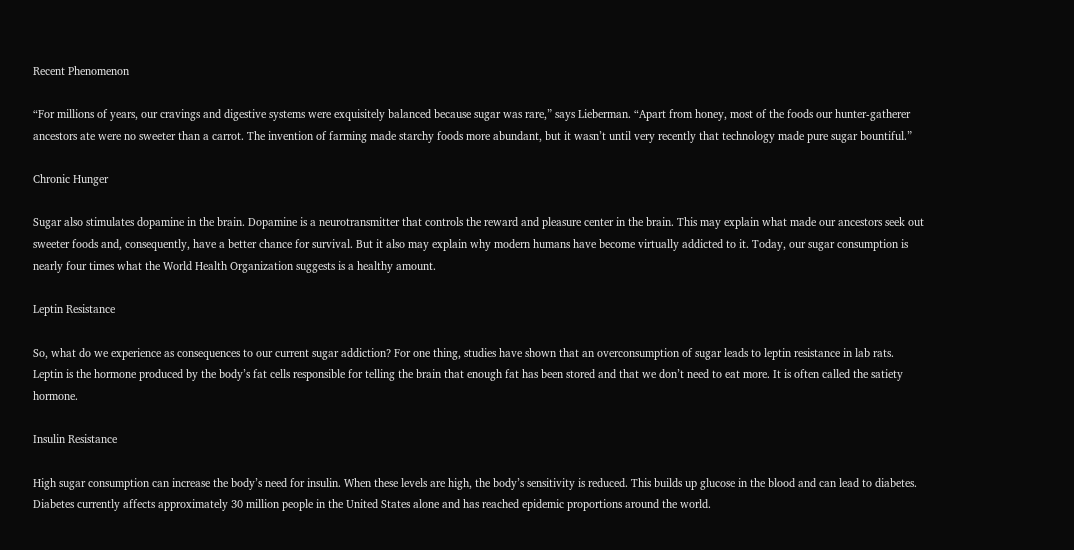Recent Phenomenon

“For millions of years, our cravings and digestive systems were exquisitely balanced because sugar was rare,” says Lieberman. “Apart from honey, most of the foods our hunter-gatherer ancestors ate were no sweeter than a carrot. The invention of farming made starchy foods more abundant, but it wasn’t until very recently that technology made pure sugar bountiful.”

Chronic Hunger

Sugar also stimulates dopamine in the brain. Dopamine is a neurotransmitter that controls the reward and pleasure center in the brain. This may explain what made our ancestors seek out sweeter foods and, consequently, have a better chance for survival. But it also may explain why modern humans have become virtually addicted to it. Today, our sugar consumption is nearly four times what the World Health Organization suggests is a healthy amount.

Leptin Resistance

So, what do we experience as consequences to our current sugar addiction? For one thing, studies have shown that an overconsumption of sugar leads to leptin resistance in lab rats. Leptin is the hormone produced by the body’s fat cells responsible for telling the brain that enough fat has been stored and that we don’t need to eat more. It is often called the satiety hormone.

Insulin Resistance

High sugar consumption can increase the body’s need for insulin. When these levels are high, the body’s sensitivity is reduced. This builds up glucose in the blood and can lead to diabetes. Diabetes currently affects approximately 30 million people in the United States alone and has reached epidemic proportions around the world.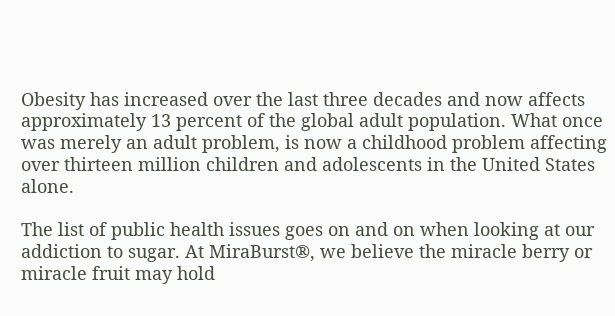Obesity has increased over the last three decades and now affects approximately 13 percent of the global adult population. What once was merely an adult problem, is now a childhood problem affecting over thirteen million children and adolescents in the United States alone.

The list of public health issues goes on and on when looking at our addiction to sugar. At MiraBurst®, we believe the miracle berry or miracle fruit may hold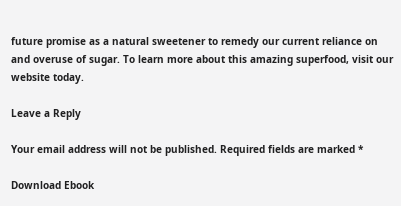future promise as a natural sweetener to remedy our current reliance on and overuse of sugar. To learn more about this amazing superfood, visit our website today.

Leave a Reply

Your email address will not be published. Required fields are marked *

Download Ebook